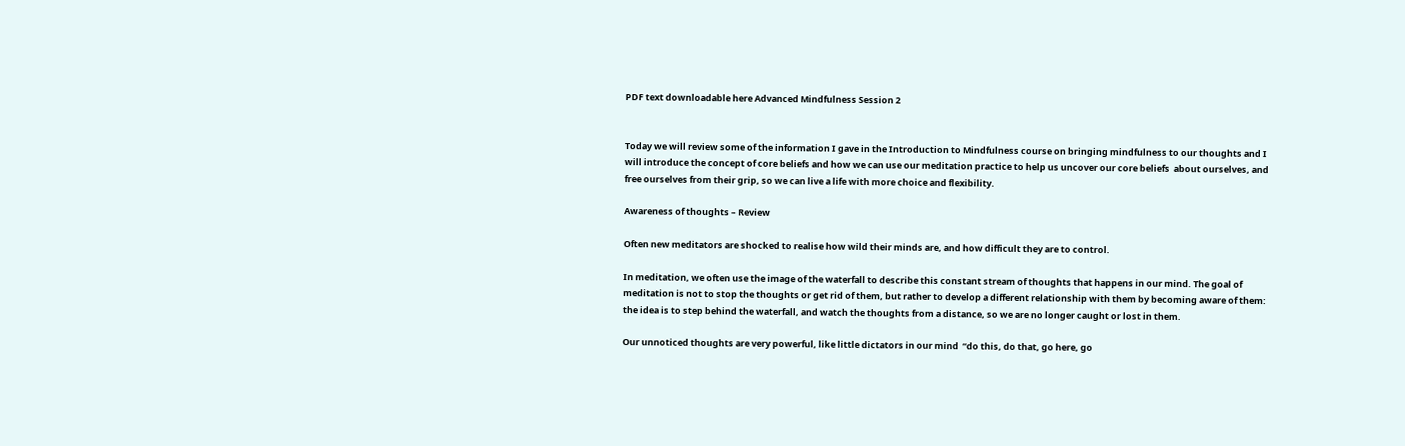PDF text downloadable here Advanced Mindfulness Session 2


Today we will review some of the information I gave in the Introduction to Mindfulness course on bringing mindfulness to our thoughts and I will introduce the concept of core beliefs and how we can use our meditation practice to help us uncover our core beliefs  about ourselves, and free ourselves from their grip, so we can live a life with more choice and flexibility.

Awareness of thoughts – Review

Often new meditators are shocked to realise how wild their minds are, and how difficult they are to control.

In meditation, we often use the image of the waterfall to describe this constant stream of thoughts that happens in our mind. The goal of meditation is not to stop the thoughts or get rid of them, but rather to develop a different relationship with them by becoming aware of them: the idea is to step behind the waterfall, and watch the thoughts from a distance, so we are no longer caught or lost in them.

Our unnoticed thoughts are very powerful, like little dictators in our mind  “do this, do that, go here, go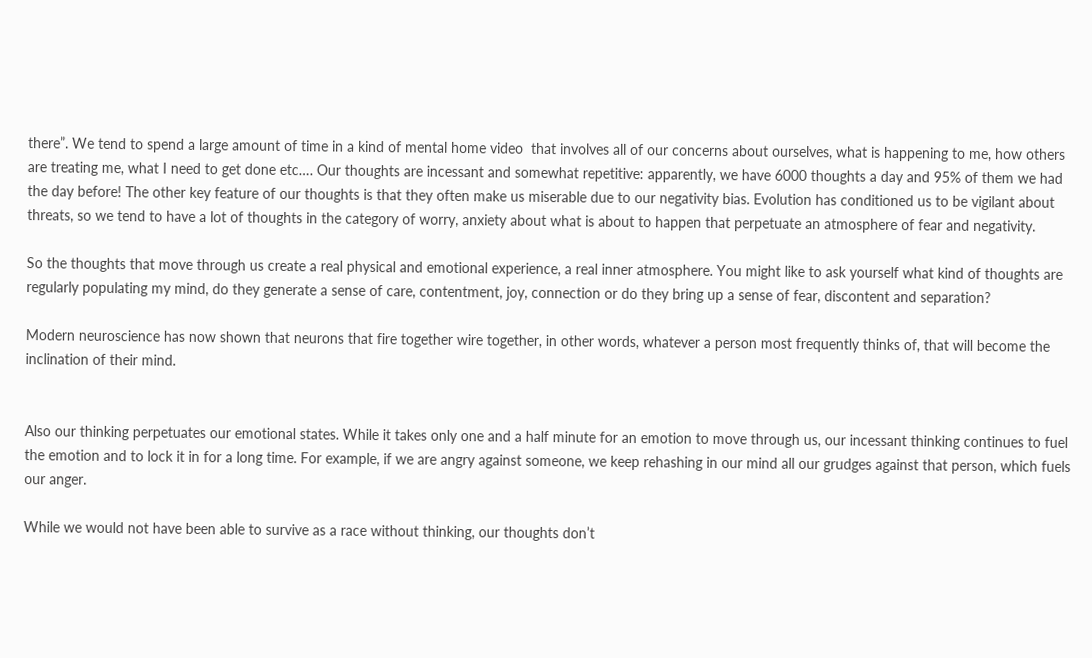there”. We tend to spend a large amount of time in a kind of mental home video  that involves all of our concerns about ourselves, what is happening to me, how others are treating me, what I need to get done etc…. Our thoughts are incessant and somewhat repetitive: apparently, we have 6000 thoughts a day and 95% of them we had the day before! The other key feature of our thoughts is that they often make us miserable due to our negativity bias. Evolution has conditioned us to be vigilant about threats, so we tend to have a lot of thoughts in the category of worry, anxiety about what is about to happen that perpetuate an atmosphere of fear and negativity.

So the thoughts that move through us create a real physical and emotional experience, a real inner atmosphere. You might like to ask yourself what kind of thoughts are regularly populating my mind, do they generate a sense of care, contentment, joy, connection or do they bring up a sense of fear, discontent and separation?

Modern neuroscience has now shown that neurons that fire together wire together, in other words, whatever a person most frequently thinks of, that will become the inclination of their mind.


Also our thinking perpetuates our emotional states. While it takes only one and a half minute for an emotion to move through us, our incessant thinking continues to fuel the emotion and to lock it in for a long time. For example, if we are angry against someone, we keep rehashing in our mind all our grudges against that person, which fuels our anger.

While we would not have been able to survive as a race without thinking, our thoughts don’t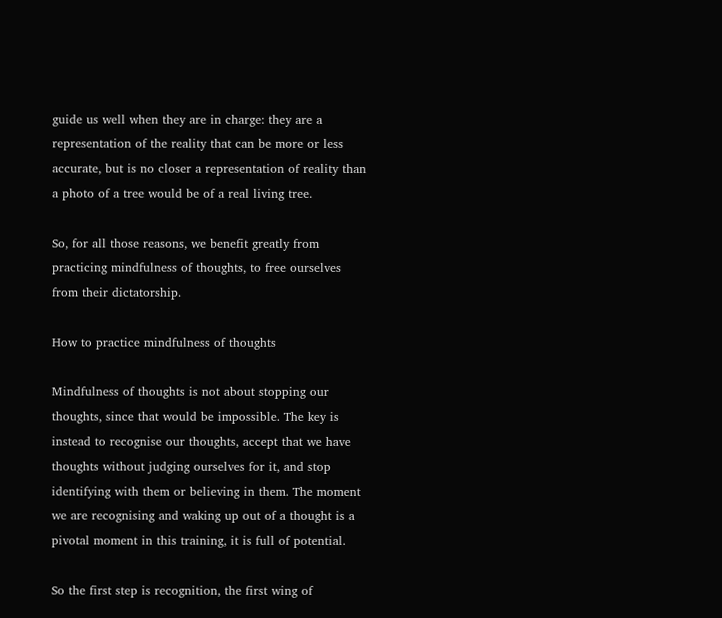guide us well when they are in charge: they are a representation of the reality that can be more or less accurate, but is no closer a representation of reality than a photo of a tree would be of a real living tree.

So, for all those reasons, we benefit greatly from practicing mindfulness of thoughts, to free ourselves from their dictatorship.

How to practice mindfulness of thoughts

Mindfulness of thoughts is not about stopping our thoughts, since that would be impossible. The key is instead to recognise our thoughts, accept that we have thoughts without judging ourselves for it, and stop identifying with them or believing in them. The moment we are recognising and waking up out of a thought is a pivotal moment in this training, it is full of potential.

So the first step is recognition, the first wing of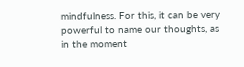mindfulness. For this, it can be very powerful to name our thoughts, as in the moment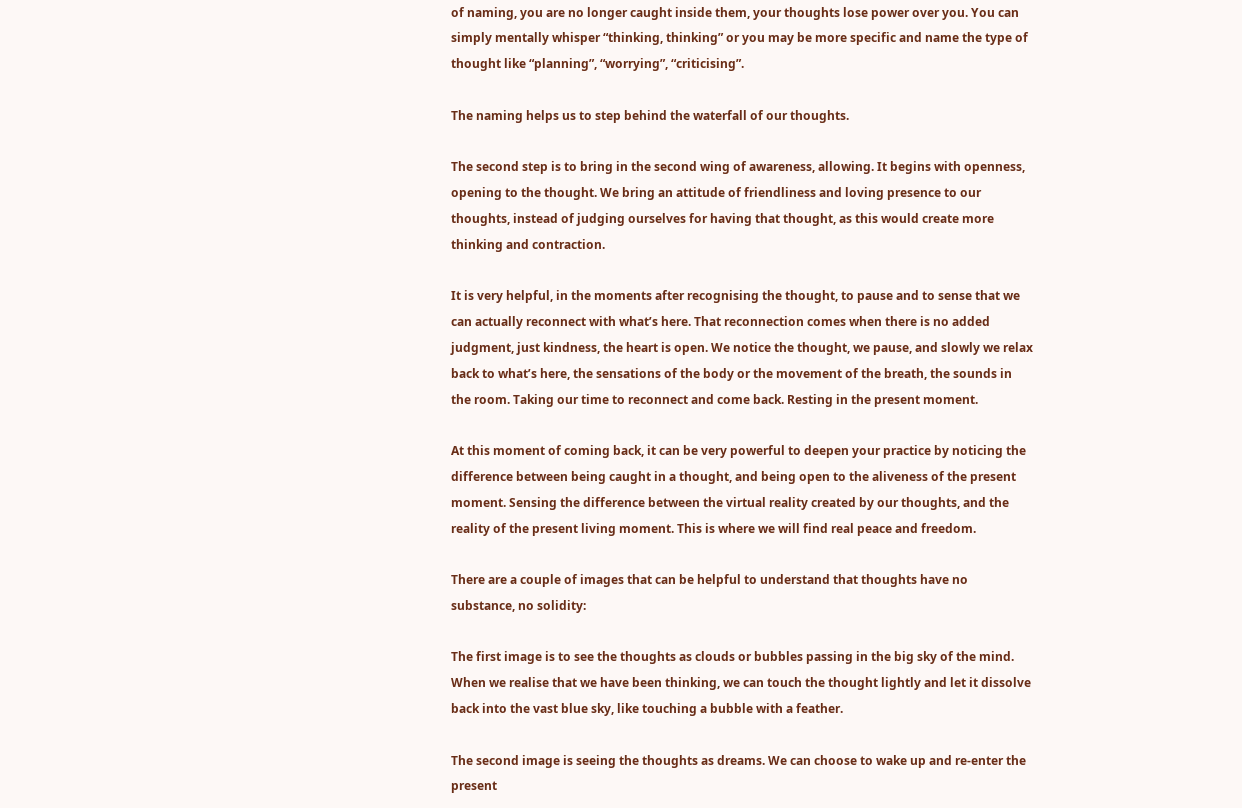of naming, you are no longer caught inside them, your thoughts lose power over you. You can simply mentally whisper “thinking, thinking” or you may be more specific and name the type of thought like “planning”, “worrying”, “criticising”.

The naming helps us to step behind the waterfall of our thoughts.

The second step is to bring in the second wing of awareness, allowing. It begins with openness, opening to the thought. We bring an attitude of friendliness and loving presence to our thoughts, instead of judging ourselves for having that thought, as this would create more thinking and contraction.

It is very helpful, in the moments after recognising the thought, to pause and to sense that we can actually reconnect with what’s here. That reconnection comes when there is no added judgment, just kindness, the heart is open. We notice the thought, we pause, and slowly we relax back to what’s here, the sensations of the body or the movement of the breath, the sounds in the room. Taking our time to reconnect and come back. Resting in the present moment.

At this moment of coming back, it can be very powerful to deepen your practice by noticing the difference between being caught in a thought, and being open to the aliveness of the present moment. Sensing the difference between the virtual reality created by our thoughts, and the reality of the present living moment. This is where we will find real peace and freedom.

There are a couple of images that can be helpful to understand that thoughts have no substance, no solidity:

The first image is to see the thoughts as clouds or bubbles passing in the big sky of the mind. When we realise that we have been thinking, we can touch the thought lightly and let it dissolve back into the vast blue sky, like touching a bubble with a feather.

The second image is seeing the thoughts as dreams. We can choose to wake up and re-enter the present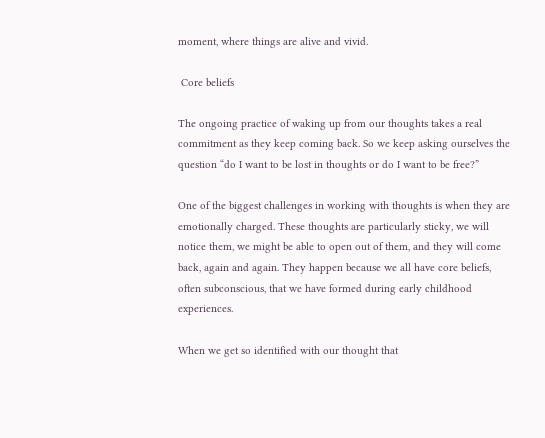moment, where things are alive and vivid.

 Core beliefs

The ongoing practice of waking up from our thoughts takes a real commitment as they keep coming back. So we keep asking ourselves the question “do I want to be lost in thoughts or do I want to be free?”

One of the biggest challenges in working with thoughts is when they are emotionally charged. These thoughts are particularly sticky, we will notice them, we might be able to open out of them, and they will come back, again and again. They happen because we all have core beliefs, often subconscious, that we have formed during early childhood experiences.

When we get so identified with our thought that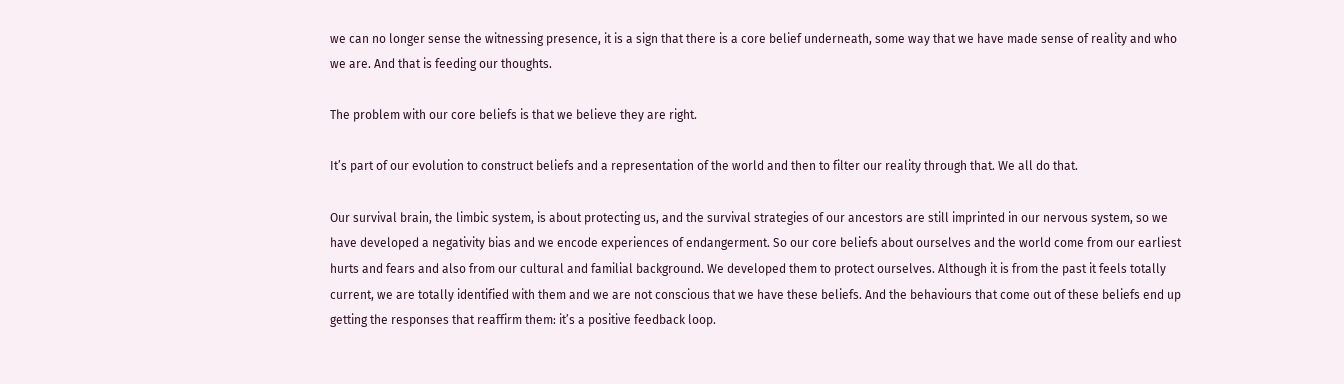we can no longer sense the witnessing presence, it is a sign that there is a core belief underneath, some way that we have made sense of reality and who we are. And that is feeding our thoughts.

The problem with our core beliefs is that we believe they are right.

It’s part of our evolution to construct beliefs and a representation of the world and then to filter our reality through that. We all do that.

Our survival brain, the limbic system, is about protecting us, and the survival strategies of our ancestors are still imprinted in our nervous system, so we have developed a negativity bias and we encode experiences of endangerment. So our core beliefs about ourselves and the world come from our earliest hurts and fears and also from our cultural and familial background. We developed them to protect ourselves. Although it is from the past it feels totally current, we are totally identified with them and we are not conscious that we have these beliefs. And the behaviours that come out of these beliefs end up getting the responses that reaffirm them: it’s a positive feedback loop.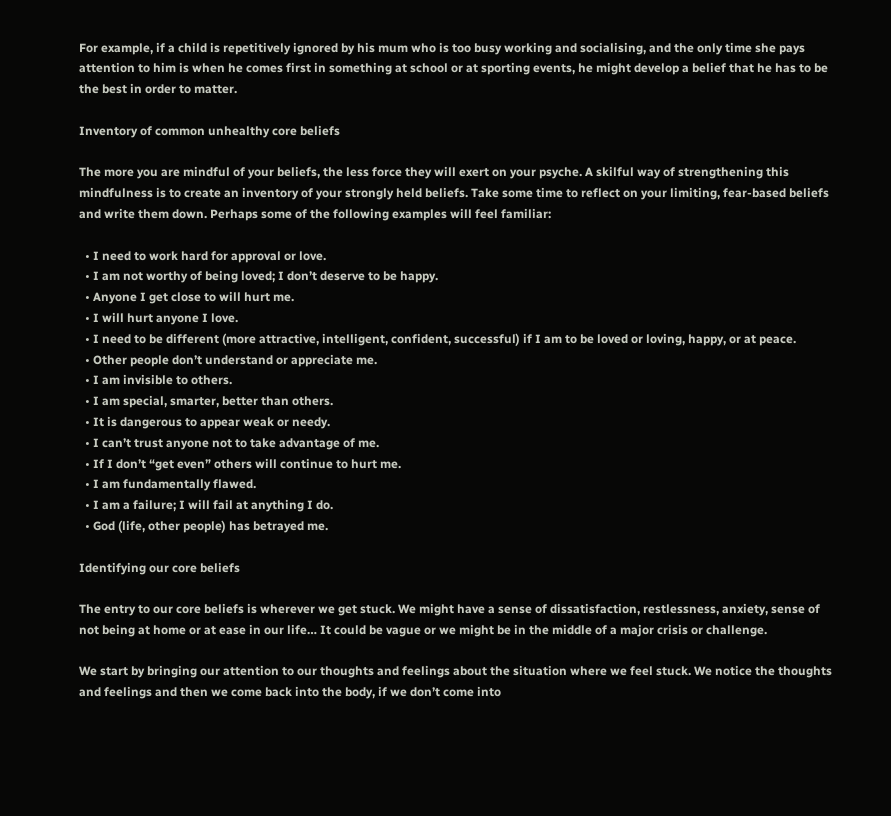For example, if a child is repetitively ignored by his mum who is too busy working and socialising, and the only time she pays attention to him is when he comes first in something at school or at sporting events, he might develop a belief that he has to be the best in order to matter.

Inventory of common unhealthy core beliefs

The more you are mindful of your beliefs, the less force they will exert on your psyche. A skilful way of strengthening this mindfulness is to create an inventory of your strongly held beliefs. Take some time to reflect on your limiting, fear-based beliefs and write them down. Perhaps some of the following examples will feel familiar:

  • I need to work hard for approval or love.
  • I am not worthy of being loved; I don’t deserve to be happy.
  • Anyone I get close to will hurt me.
  • I will hurt anyone I love.
  • I need to be different (more attractive, intelligent, confident, successful) if I am to be loved or loving, happy, or at peace.
  • Other people don’t understand or appreciate me.
  • I am invisible to others.
  • I am special, smarter, better than others.
  • It is dangerous to appear weak or needy.
  • I can’t trust anyone not to take advantage of me.
  • If I don’t “get even” others will continue to hurt me.
  • I am fundamentally flawed.
  • I am a failure; I will fail at anything I do.
  • God (life, other people) has betrayed me.

Identifying our core beliefs

The entry to our core beliefs is wherever we get stuck. We might have a sense of dissatisfaction, restlessness, anxiety, sense of not being at home or at ease in our life… It could be vague or we might be in the middle of a major crisis or challenge.

We start by bringing our attention to our thoughts and feelings about the situation where we feel stuck. We notice the thoughts and feelings and then we come back into the body, if we don’t come into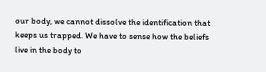our body, we cannot dissolve the identification that keeps us trapped. We have to sense how the beliefs live in the body to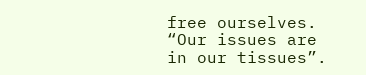free ourselves. “Our issues are in our tissues”.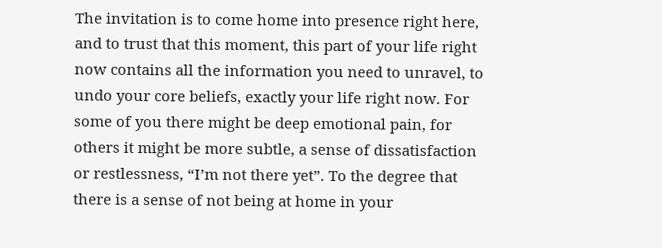The invitation is to come home into presence right here, and to trust that this moment, this part of your life right now contains all the information you need to unravel, to undo your core beliefs, exactly your life right now. For some of you there might be deep emotional pain, for others it might be more subtle, a sense of dissatisfaction or restlessness, “I’m not there yet”. To the degree that there is a sense of not being at home in your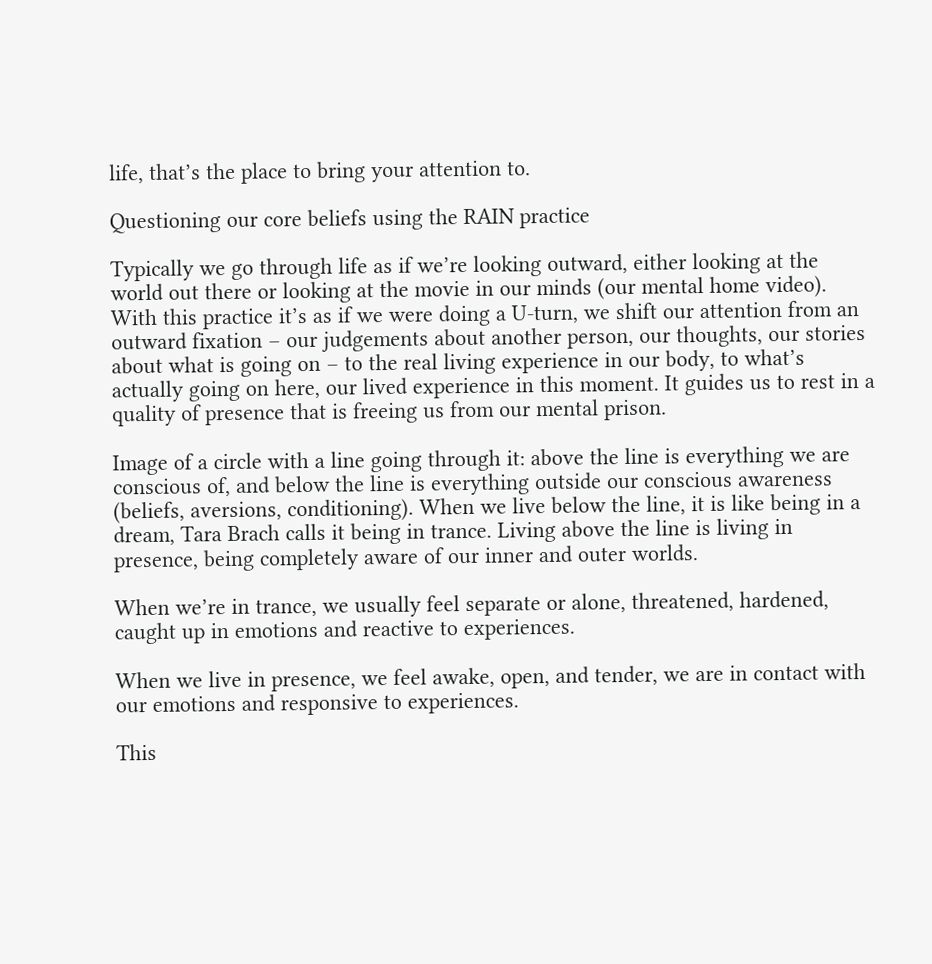life, that’s the place to bring your attention to.

Questioning our core beliefs using the RAIN practice

Typically we go through life as if we’re looking outward, either looking at the world out there or looking at the movie in our minds (our mental home video). With this practice it’s as if we were doing a U-turn, we shift our attention from an outward fixation – our judgements about another person, our thoughts, our stories about what is going on – to the real living experience in our body, to what’s actually going on here, our lived experience in this moment. It guides us to rest in a quality of presence that is freeing us from our mental prison.

Image of a circle with a line going through it: above the line is everything we are conscious of, and below the line is everything outside our conscious awareness (beliefs, aversions, conditioning). When we live below the line, it is like being in a dream, Tara Brach calls it being in trance. Living above the line is living in presence, being completely aware of our inner and outer worlds.

When we’re in trance, we usually feel separate or alone, threatened, hardened, caught up in emotions and reactive to experiences.

When we live in presence, we feel awake, open, and tender, we are in contact with our emotions and responsive to experiences.

This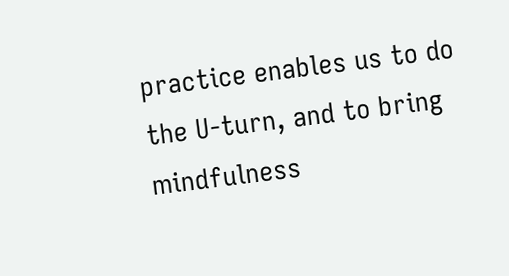practice enables us to do the U-turn, and to bring mindfulness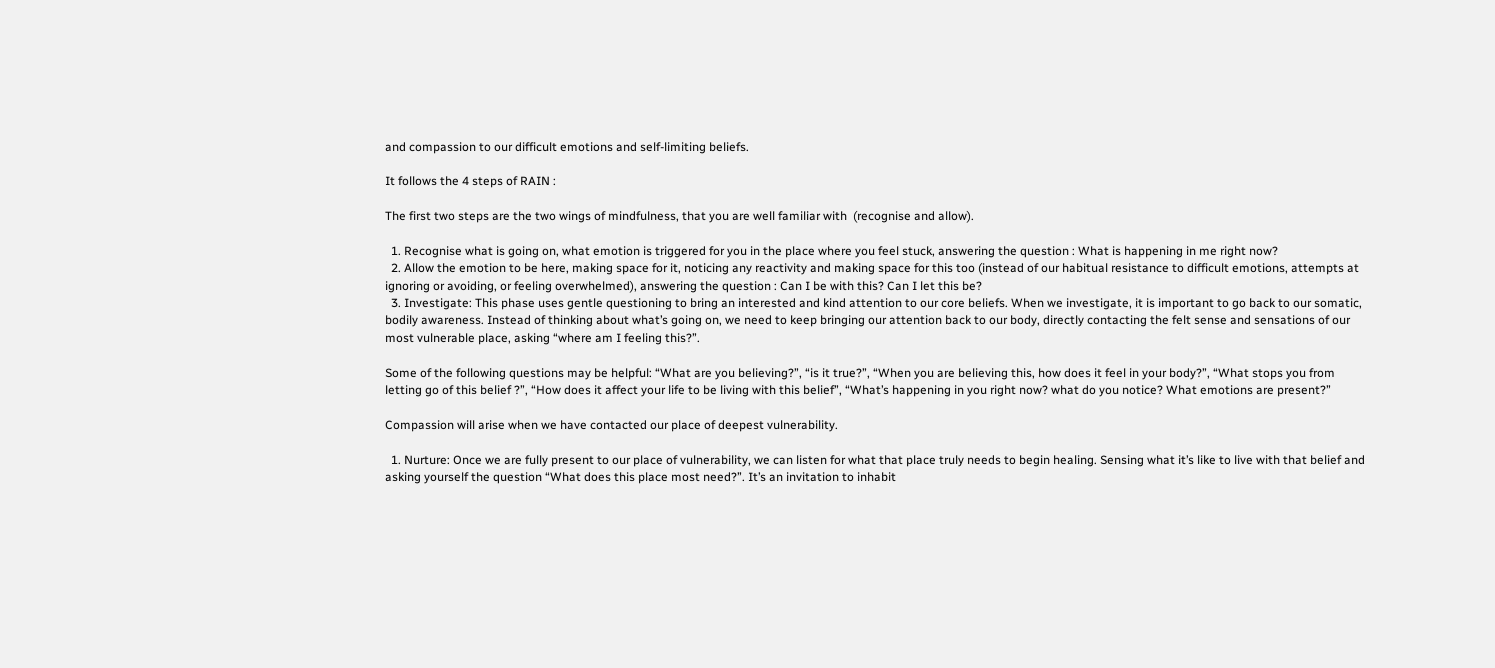and compassion to our difficult emotions and self-limiting beliefs.

It follows the 4 steps of RAIN :

The first two steps are the two wings of mindfulness, that you are well familiar with  (recognise and allow).

  1. Recognise what is going on, what emotion is triggered for you in the place where you feel stuck, answering the question : What is happening in me right now?
  2. Allow the emotion to be here, making space for it, noticing any reactivity and making space for this too (instead of our habitual resistance to difficult emotions, attempts at ignoring or avoiding, or feeling overwhelmed), answering the question : Can I be with this? Can I let this be?
  3. Investigate: This phase uses gentle questioning to bring an interested and kind attention to our core beliefs. When we investigate, it is important to go back to our somatic, bodily awareness. Instead of thinking about what’s going on, we need to keep bringing our attention back to our body, directly contacting the felt sense and sensations of our most vulnerable place, asking “where am I feeling this?”.

Some of the following questions may be helpful: “What are you believing?”, “is it true?”, “When you are believing this, how does it feel in your body?”, “What stops you from letting go of this belief ?”, “How does it affect your life to be living with this belief”, “What’s happening in you right now? what do you notice? What emotions are present?”

Compassion will arise when we have contacted our place of deepest vulnerability.

  1. Nurture: Once we are fully present to our place of vulnerability, we can listen for what that place truly needs to begin healing. Sensing what it’s like to live with that belief and asking yourself the question “What does this place most need?”. It’s an invitation to inhabit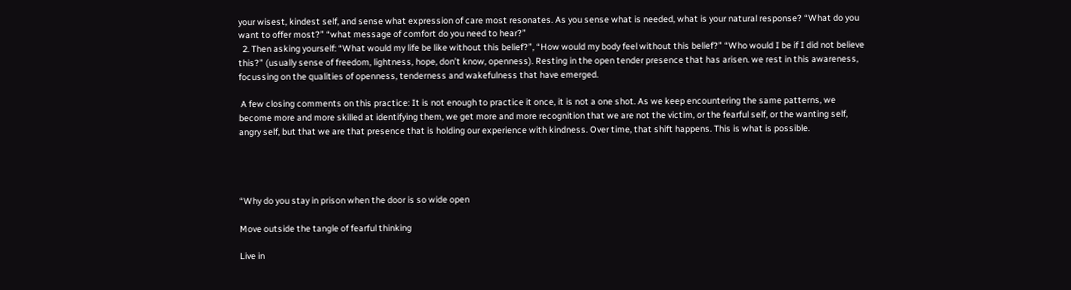your wisest, kindest self, and sense what expression of care most resonates. As you sense what is needed, what is your natural response? “What do you want to offer most?” “what message of comfort do you need to hear?”
  2. Then asking yourself: “What would my life be like without this belief?”, “How would my body feel without this belief?” “Who would I be if I did not believe this?” (usually sense of freedom, lightness, hope, don’t know, openness). Resting in the open tender presence that has arisen. we rest in this awareness, focussing on the qualities of openness, tenderness and wakefulness that have emerged.

 A few closing comments on this practice: It is not enough to practice it once, it is not a one shot. As we keep encountering the same patterns, we become more and more skilled at identifying them, we get more and more recognition that we are not the victim, or the fearful self, or the wanting self, angry self, but that we are that presence that is holding our experience with kindness. Over time, that shift happens. This is what is possible.




“Why do you stay in prison when the door is so wide open

Move outside the tangle of fearful thinking

Live in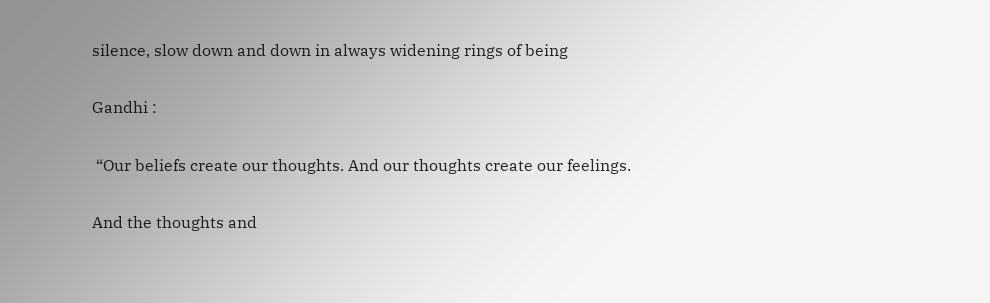silence, slow down and down in always widening rings of being

Gandhi :

 “Our beliefs create our thoughts. And our thoughts create our feelings.

And the thoughts and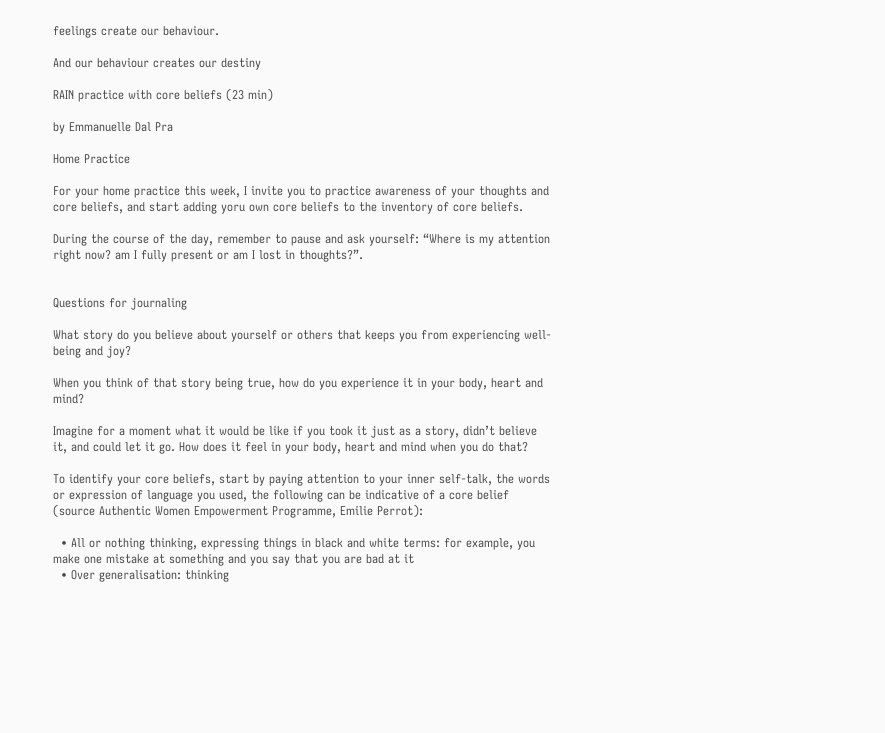feelings create our behaviour.

And our behaviour creates our destiny

RAIN practice with core beliefs (23 min)

by Emmanuelle Dal Pra

Home Practice

For your home practice this week, I invite you to practice awareness of your thoughts and core beliefs, and start adding yoru own core beliefs to the inventory of core beliefs.

During the course of the day, remember to pause and ask yourself: “Where is my attention right now? am I fully present or am I lost in thoughts?”.


Questions for journaling

What story do you believe about yourself or others that keeps you from experiencing well-being and joy?

When you think of that story being true, how do you experience it in your body, heart and mind?

Imagine for a moment what it would be like if you took it just as a story, didn’t believe it, and could let it go. How does it feel in your body, heart and mind when you do that?

To identify your core beliefs, start by paying attention to your inner self-talk, the words or expression of language you used, the following can be indicative of a core belief (source Authentic Women Empowerment Programme, Emilie Perrot):

  • All or nothing thinking, expressing things in black and white terms: for example, you make one mistake at something and you say that you are bad at it
  • Over generalisation: thinking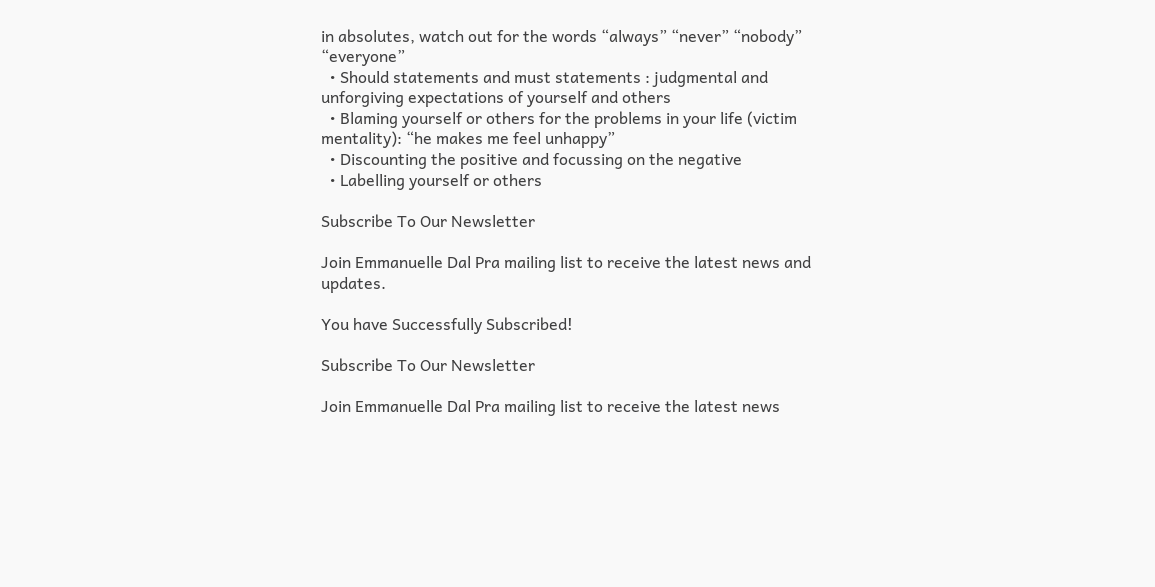in absolutes, watch out for the words “always” “never” “nobody” “everyone”
  • Should statements and must statements : judgmental and unforgiving expectations of yourself and others
  • Blaming yourself or others for the problems in your life (victim mentality): “he makes me feel unhappy”
  • Discounting the positive and focussing on the negative
  • Labelling yourself or others

Subscribe To Our Newsletter

Join Emmanuelle Dal Pra mailing list to receive the latest news and updates.

You have Successfully Subscribed!

Subscribe To Our Newsletter

Join Emmanuelle Dal Pra mailing list to receive the latest news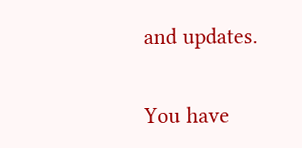and updates.

You have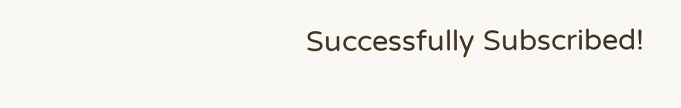Successfully Subscribed!